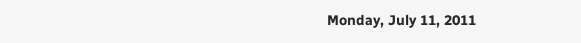Monday, July 11, 2011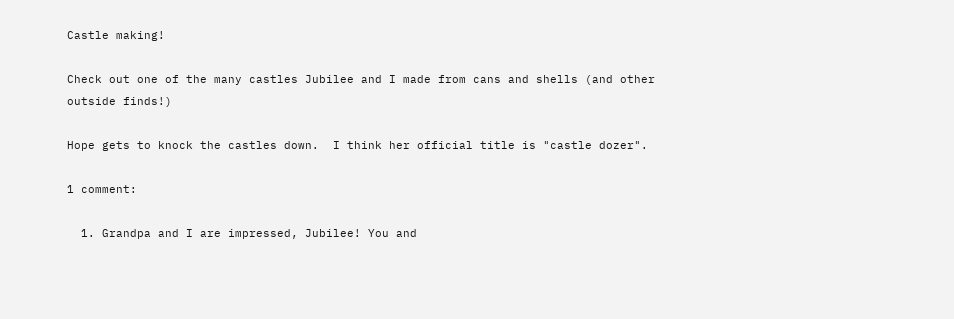Castle making!

Check out one of the many castles Jubilee and I made from cans and shells (and other outside finds!)

Hope gets to knock the castles down.  I think her official title is "castle dozer".

1 comment:

  1. Grandpa and I are impressed, Jubilee! You and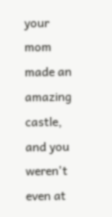your mom made an amazing castle, and you weren't even at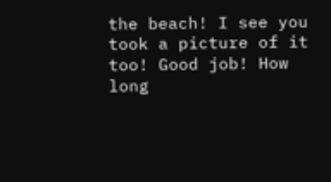the beach! I see you took a picture of it too! Good job! How long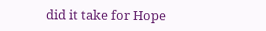did it take for Hope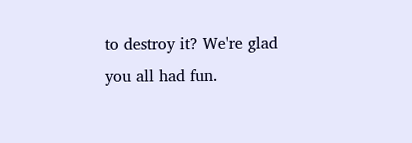to destroy it? We're glad you all had fun.